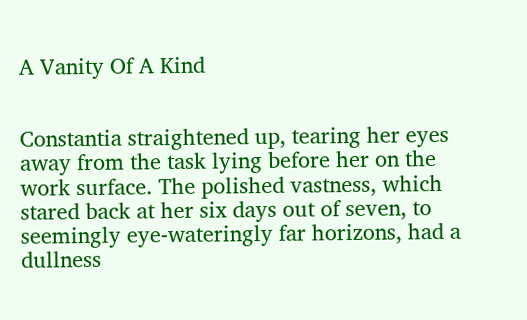A Vanity Of A Kind


Constantia straightened up, tearing her eyes away from the task lying before her on the work surface. The polished vastness, which stared back at her six days out of seven, to seemingly eye-wateringly far horizons, had a dullness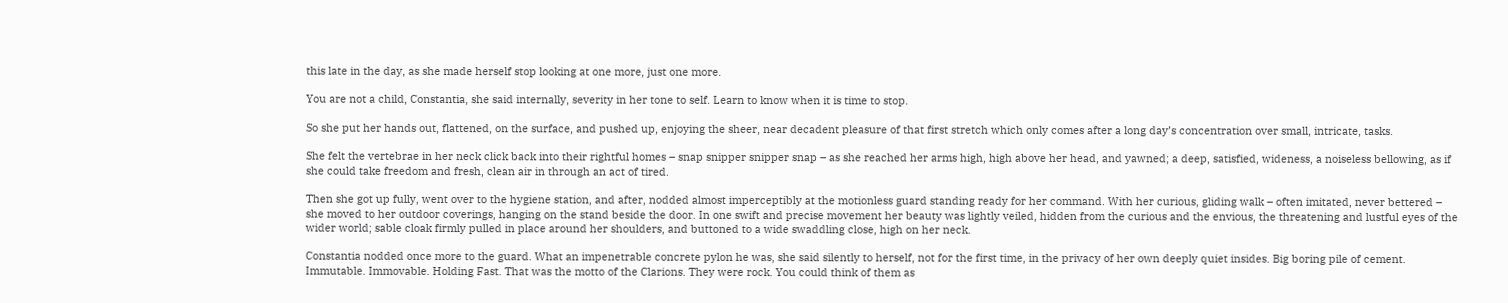this late in the day, as she made herself stop looking at one more, just one more.

You are not a child, Constantia, she said internally, severity in her tone to self. Learn to know when it is time to stop.

So she put her hands out, flattened, on the surface, and pushed up, enjoying the sheer, near decadent pleasure of that first stretch which only comes after a long day’s concentration over small, intricate, tasks.

She felt the vertebrae in her neck click back into their rightful homes – snap snipper snipper snap – as she reached her arms high, high above her head, and yawned; a deep, satisfied, wideness, a noiseless bellowing, as if she could take freedom and fresh, clean air in through an act of tired.

Then she got up fully, went over to the hygiene station, and after, nodded almost imperceptibly at the motionless guard standing ready for her command. With her curious, gliding walk – often imitated, never bettered – she moved to her outdoor coverings, hanging on the stand beside the door. In one swift and precise movement her beauty was lightly veiled, hidden from the curious and the envious, the threatening and lustful eyes of the wider world; sable cloak firmly pulled in place around her shoulders, and buttoned to a wide swaddling close, high on her neck.

Constantia nodded once more to the guard. What an impenetrable concrete pylon he was, she said silently to herself, not for the first time, in the privacy of her own deeply quiet insides. Big boring pile of cement. Immutable. Immovable. Holding Fast. That was the motto of the Clarions. They were rock. You could think of them as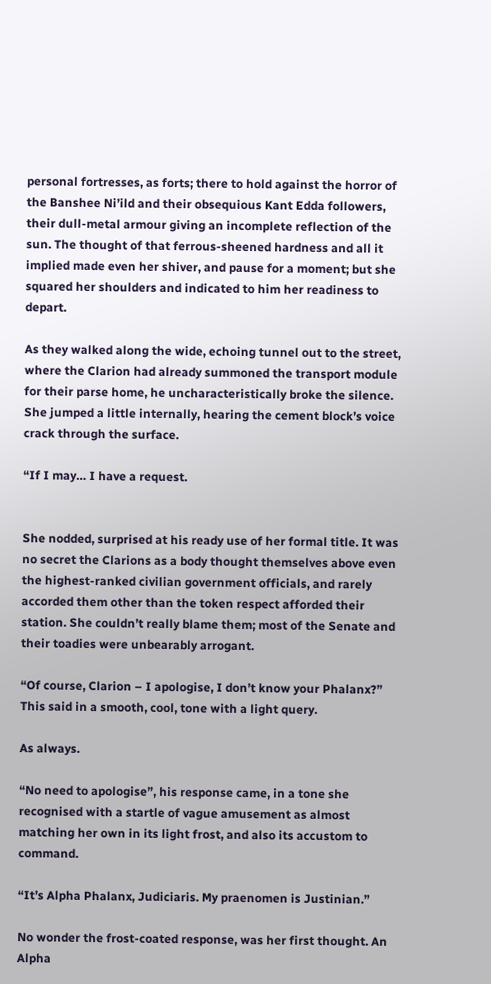personal fortresses, as forts; there to hold against the horror of the Banshee Ni’ild and their obsequious Kant Edda followers, their dull-metal armour giving an incomplete reflection of the sun. The thought of that ferrous-sheened hardness and all it implied made even her shiver, and pause for a moment; but she squared her shoulders and indicated to him her readiness to depart.

As they walked along the wide, echoing tunnel out to the street, where the Clarion had already summoned the transport module for their parse home, he uncharacteristically broke the silence. She jumped a little internally, hearing the cement block’s voice crack through the surface.

“If I may… I have a request.


She nodded, surprised at his ready use of her formal title. It was no secret the Clarions as a body thought themselves above even the highest-ranked civilian government officials, and rarely accorded them other than the token respect afforded their station. She couldn’t really blame them; most of the Senate and their toadies were unbearably arrogant.

“Of course, Clarion – I apologise, I don’t know your Phalanx?” This said in a smooth, cool, tone with a light query.

As always.

“No need to apologise”, his response came, in a tone she recognised with a startle of vague amusement as almost matching her own in its light frost, and also its accustom to command.

“It’s Alpha Phalanx, Judiciaris. My praenomen is Justinian.”

No wonder the frost-coated response, was her first thought. An Alpha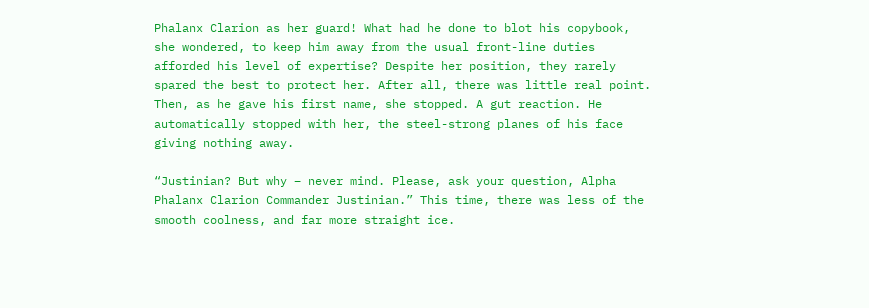Phalanx Clarion as her guard! What had he done to blot his copybook, she wondered, to keep him away from the usual front-line duties afforded his level of expertise? Despite her position, they rarely spared the best to protect her. After all, there was little real point. Then, as he gave his first name, she stopped. A gut reaction. He automatically stopped with her, the steel-strong planes of his face giving nothing away.

“Justinian? But why – never mind. Please, ask your question, Alpha Phalanx Clarion Commander Justinian.” This time, there was less of the smooth coolness, and far more straight ice.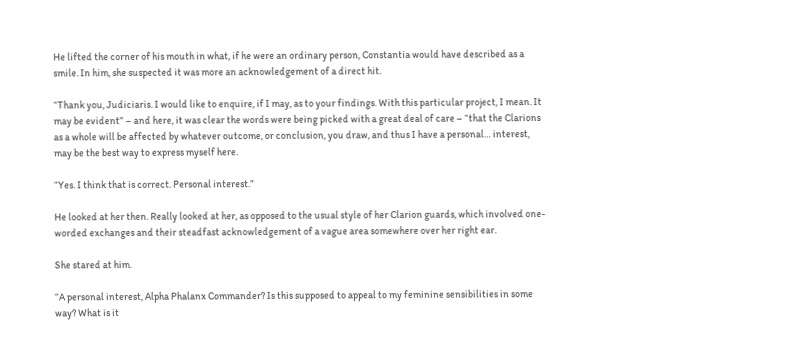He lifted the corner of his mouth in what, if he were an ordinary person, Constantia would have described as a smile. In him, she suspected it was more an acknowledgement of a direct hit.

“Thank you, Judiciaris. I would like to enquire, if I may, as to your findings. With this particular project, I mean. It may be evident” – and here, it was clear the words were being picked with a great deal of care – “that the Clarions as a whole will be affected by whatever outcome, or conclusion, you draw, and thus I have a personal… interest, may be the best way to express myself here.

“Yes. I think that is correct. Personal interest.”

He looked at her then. Really looked at her, as opposed to the usual style of her Clarion guards, which involved one-worded exchanges and their steadfast acknowledgement of a vague area somewhere over her right ear.

She stared at him.

“A personal interest, Alpha Phalanx Commander? Is this supposed to appeal to my feminine sensibilities in some way? What is it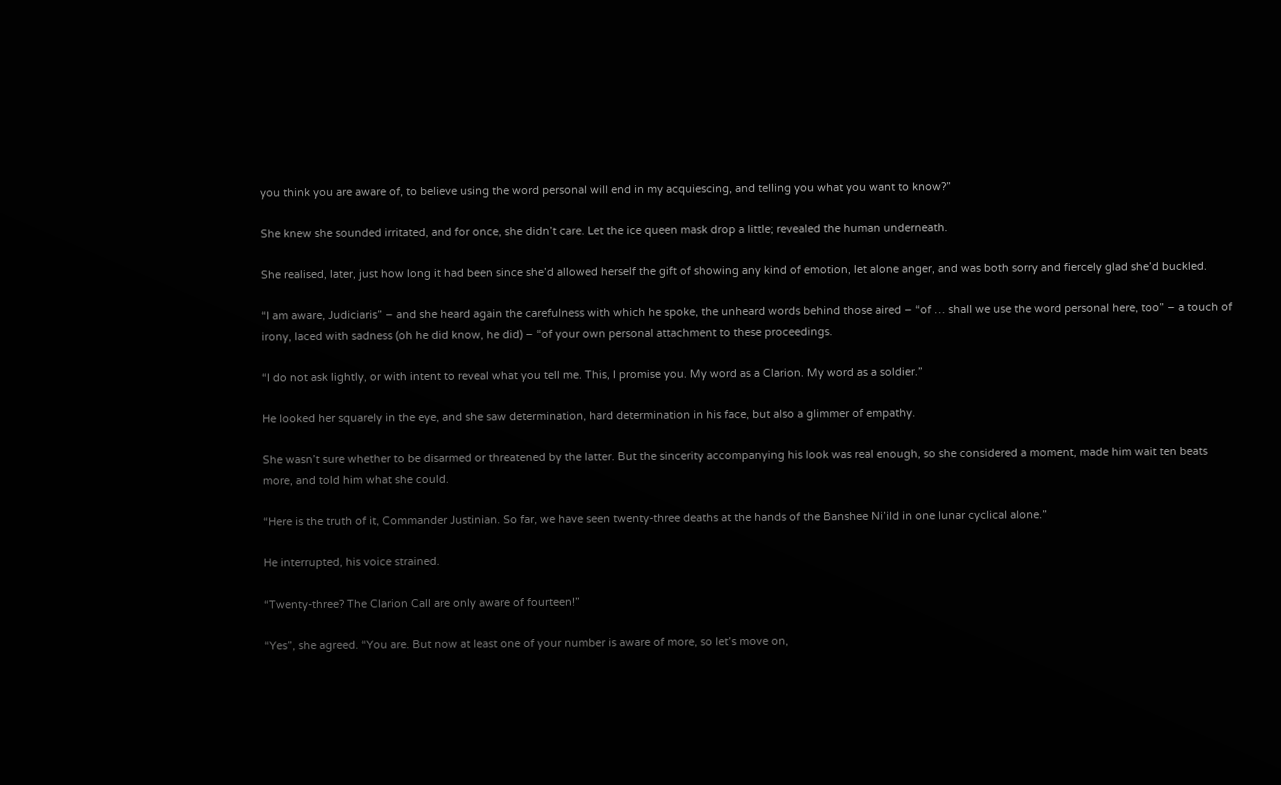you think you are aware of, to believe using the word personal will end in my acquiescing, and telling you what you want to know?”

She knew she sounded irritated, and for once, she didn’t care. Let the ice queen mask drop a little; revealed the human underneath.

She realised, later, just how long it had been since she’d allowed herself the gift of showing any kind of emotion, let alone anger, and was both sorry and fiercely glad she’d buckled.

“I am aware, Judiciaris” – and she heard again the carefulness with which he spoke, the unheard words behind those aired – “of … shall we use the word personal here, too” – a touch of irony, laced with sadness (oh he did know, he did) – “of your own personal attachment to these proceedings.

“I do not ask lightly, or with intent to reveal what you tell me. This, I promise you. My word as a Clarion. My word as a soldier.”

He looked her squarely in the eye, and she saw determination, hard determination in his face, but also a glimmer of empathy.

She wasn’t sure whether to be disarmed or threatened by the latter. But the sincerity accompanying his look was real enough, so she considered a moment, made him wait ten beats more, and told him what she could.

“Here is the truth of it, Commander Justinian. So far, we have seen twenty-three deaths at the hands of the Banshee Ni’ild in one lunar cyclical alone.”

He interrupted, his voice strained.

“Twenty-three? The Clarion Call are only aware of fourteen!”

“Yes”, she agreed. “You are. But now at least one of your number is aware of more, so let’s move on,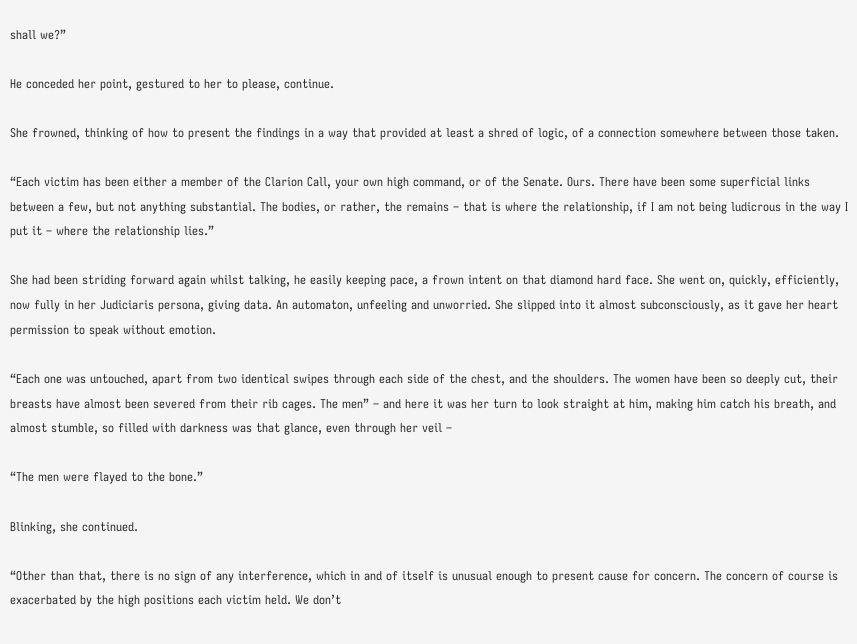shall we?”

He conceded her point, gestured to her to please, continue.

She frowned, thinking of how to present the findings in a way that provided at least a shred of logic, of a connection somewhere between those taken.

“Each victim has been either a member of the Clarion Call, your own high command, or of the Senate. Ours. There have been some superficial links between a few, but not anything substantial. The bodies, or rather, the remains – that is where the relationship, if I am not being ludicrous in the way I put it – where the relationship lies.”

She had been striding forward again whilst talking, he easily keeping pace, a frown intent on that diamond hard face. She went on, quickly, efficiently, now fully in her Judiciaris persona, giving data. An automaton, unfeeling and unworried. She slipped into it almost subconsciously, as it gave her heart permission to speak without emotion.

“Each one was untouched, apart from two identical swipes through each side of the chest, and the shoulders. The women have been so deeply cut, their breasts have almost been severed from their rib cages. The men” – and here it was her turn to look straight at him, making him catch his breath, and almost stumble, so filled with darkness was that glance, even through her veil –

“The men were flayed to the bone.”

Blinking, she continued.

“Other than that, there is no sign of any interference, which in and of itself is unusual enough to present cause for concern. The concern of course is exacerbated by the high positions each victim held. We don’t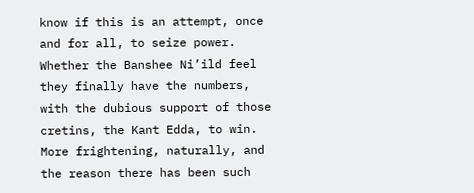know if this is an attempt, once and for all, to seize power. Whether the Banshee Ni’ild feel they finally have the numbers, with the dubious support of those cretins, the Kant Edda, to win. More frightening, naturally, and the reason there has been such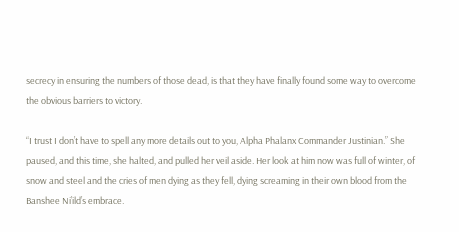secrecy in ensuring the numbers of those dead, is that they have finally found some way to overcome the obvious barriers to victory.

“I trust I don’t have to spell any more details out to you, Alpha Phalanx Commander Justinian.” She paused, and this time, she halted, and pulled her veil aside. Her look at him now was full of winter, of snow and steel and the cries of men dying as they fell, dying screaming in their own blood from the Banshee Ni’ild’s embrace.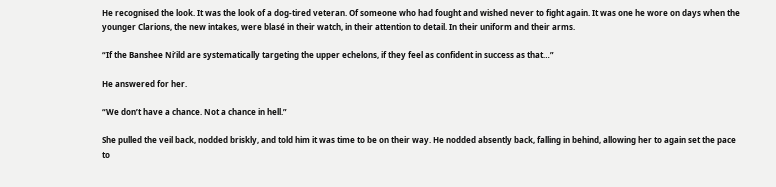He recognised the look. It was the look of a dog-tired veteran. Of someone who had fought and wished never to fight again. It was one he wore on days when the younger Clarions, the new intakes, were blasé in their watch, in their attention to detail. In their uniform and their arms.

“If the Banshee Ni’ild are systematically targeting the upper echelons, if they feel as confident in success as that…”

He answered for her.

“We don’t have a chance. Not a chance in hell.”

She pulled the veil back, nodded briskly, and told him it was time to be on their way. He nodded absently back, falling in behind, allowing her to again set the pace to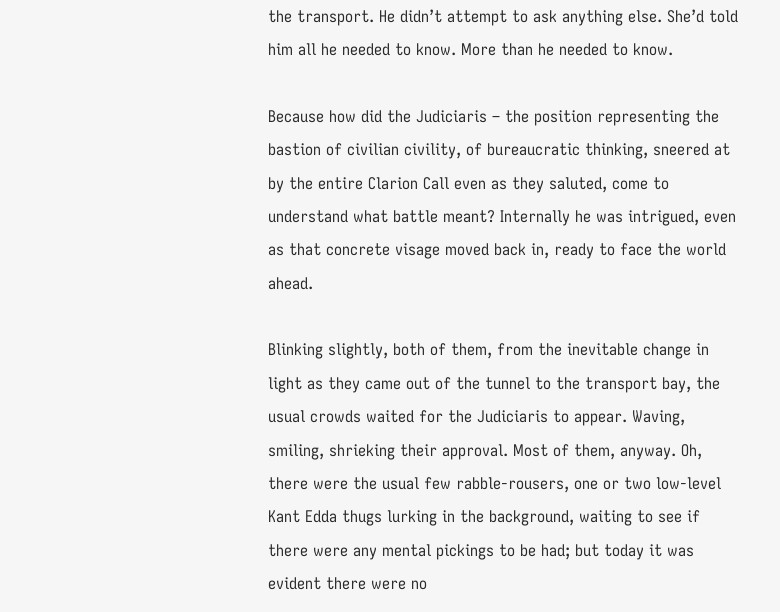the transport. He didn’t attempt to ask anything else. She’d told him all he needed to know. More than he needed to know.

Because how did the Judiciaris – the position representing the bastion of civilian civility, of bureaucratic thinking, sneered at by the entire Clarion Call even as they saluted, come to understand what battle meant? Internally he was intrigued, even as that concrete visage moved back in, ready to face the world ahead.

Blinking slightly, both of them, from the inevitable change in light as they came out of the tunnel to the transport bay, the usual crowds waited for the Judiciaris to appear. Waving, smiling, shrieking their approval. Most of them, anyway. Oh, there were the usual few rabble-rousers, one or two low-level Kant Edda thugs lurking in the background, waiting to see if there were any mental pickings to be had; but today it was evident there were no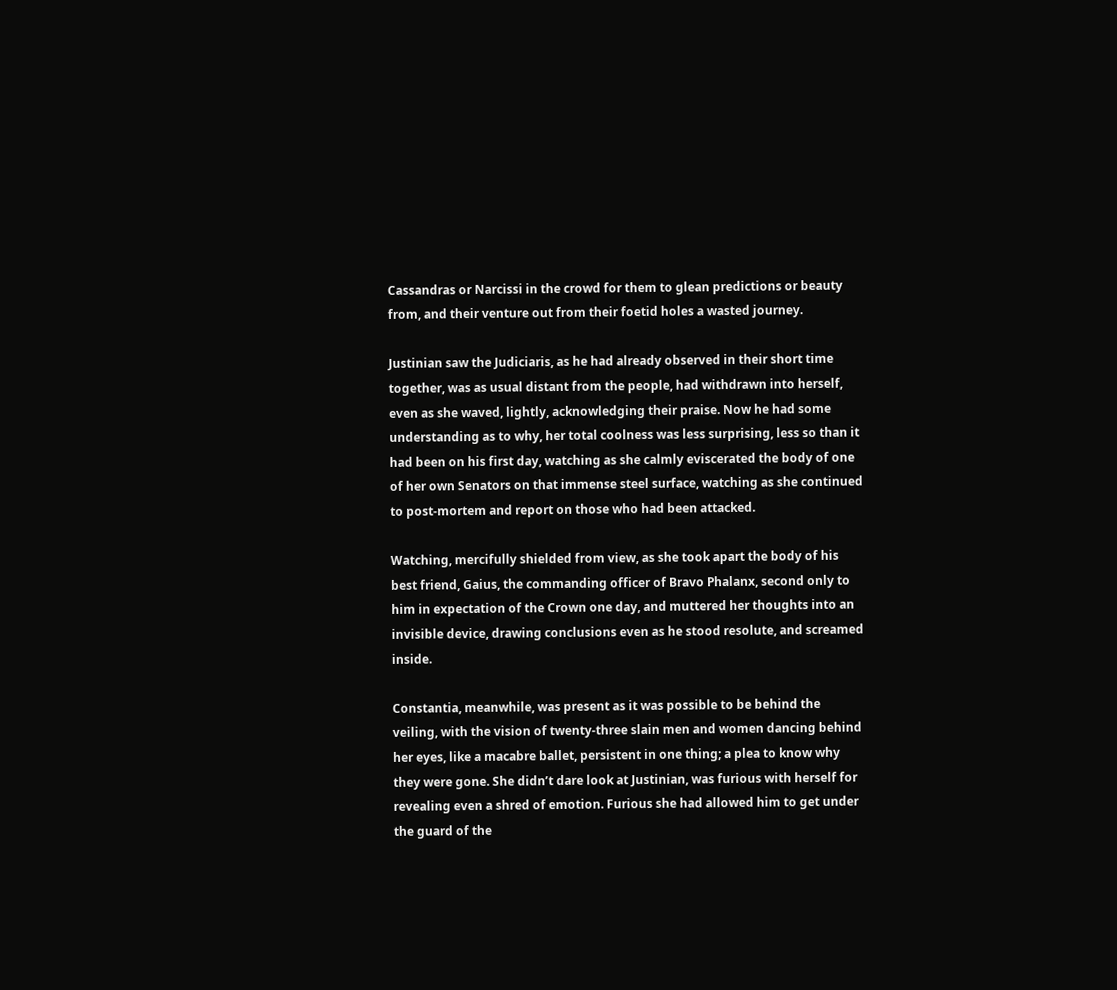Cassandras or Narcissi in the crowd for them to glean predictions or beauty from, and their venture out from their foetid holes a wasted journey.

Justinian saw the Judiciaris, as he had already observed in their short time together, was as usual distant from the people, had withdrawn into herself, even as she waved, lightly, acknowledging their praise. Now he had some understanding as to why, her total coolness was less surprising, less so than it had been on his first day, watching as she calmly eviscerated the body of one of her own Senators on that immense steel surface, watching as she continued to post-mortem and report on those who had been attacked.

Watching, mercifully shielded from view, as she took apart the body of his best friend, Gaius, the commanding officer of Bravo Phalanx, second only to him in expectation of the Crown one day, and muttered her thoughts into an invisible device, drawing conclusions even as he stood resolute, and screamed inside.

Constantia, meanwhile, was present as it was possible to be behind the veiling, with the vision of twenty-three slain men and women dancing behind her eyes, like a macabre ballet, persistent in one thing; a plea to know why they were gone. She didn’t dare look at Justinian, was furious with herself for revealing even a shred of emotion. Furious she had allowed him to get under the guard of the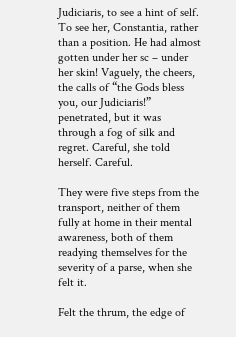Judiciaris, to see a hint of self. To see her, Constantia, rather than a position. He had almost gotten under her sc – under her skin! Vaguely, the cheers, the calls of “the Gods bless you, our Judiciaris!” penetrated, but it was through a fog of silk and regret. Careful, she told herself. Careful.

They were five steps from the transport, neither of them fully at home in their mental awareness, both of them readying themselves for the severity of a parse, when she felt it.

Felt the thrum, the edge of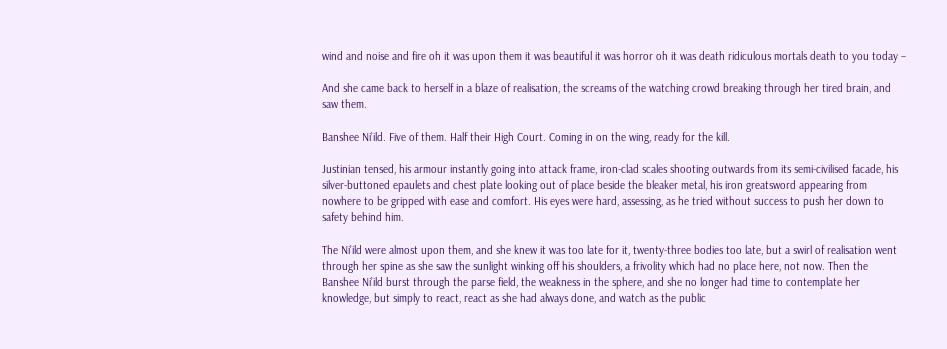wind and noise and fire oh it was upon them it was beautiful it was horror oh it was death ridiculous mortals death to you today –

And she came back to herself in a blaze of realisation, the screams of the watching crowd breaking through her tired brain, and saw them.

Banshee Ni’ild. Five of them. Half their High Court. Coming in on the wing, ready for the kill.

Justinian tensed, his armour instantly going into attack frame, iron-clad scales shooting outwards from its semi-civilised facade, his silver-buttoned epaulets and chest plate looking out of place beside the bleaker metal, his iron greatsword appearing from nowhere to be gripped with ease and comfort. His eyes were hard, assessing, as he tried without success to push her down to safety behind him.

The Ni’ild were almost upon them, and she knew it was too late for it, twenty-three bodies too late, but a swirl of realisation went through her spine as she saw the sunlight winking off his shoulders, a frivolity which had no place here, not now. Then the Banshee Ni’ild burst through the parse field, the weakness in the sphere, and she no longer had time to contemplate her knowledge, but simply to react, react as she had always done, and watch as the public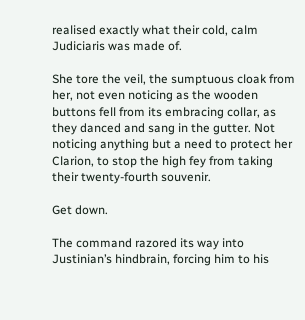realised exactly what their cold, calm Judiciaris was made of.

She tore the veil, the sumptuous cloak from her, not even noticing as the wooden buttons fell from its embracing collar, as they danced and sang in the gutter. Not noticing anything but a need to protect her Clarion, to stop the high fey from taking their twenty-fourth souvenir.

Get down.

The command razored its way into Justinian’s hindbrain, forcing him to his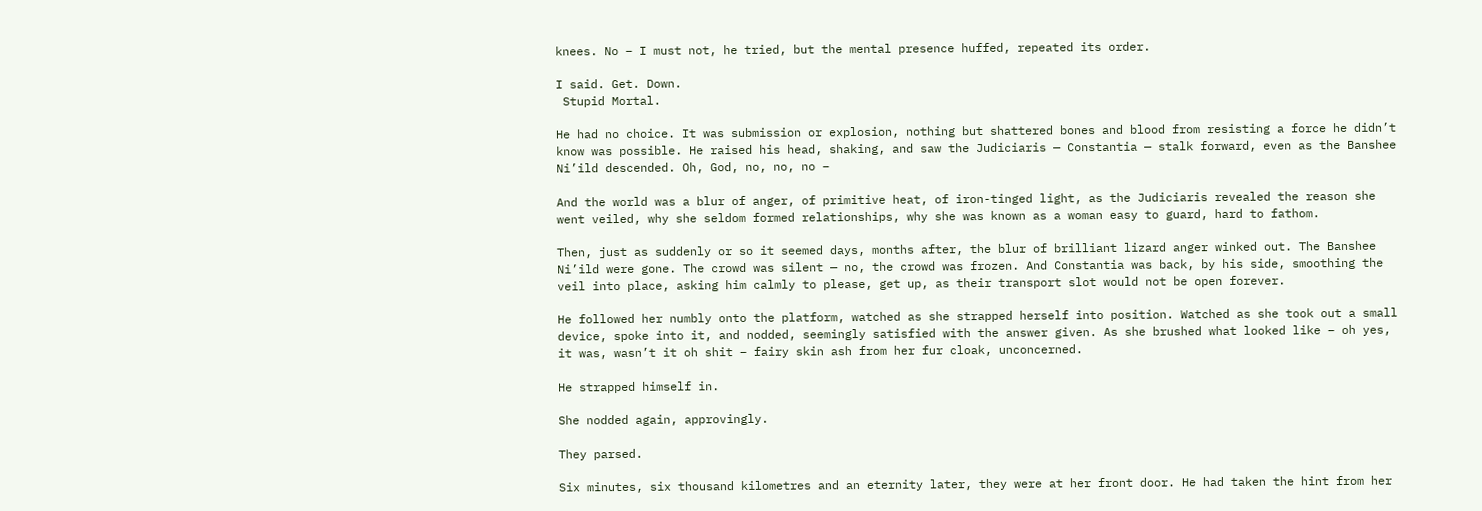knees. No – I must not, he tried, but the mental presence huffed, repeated its order.

I said. Get. Down.
 Stupid Mortal.

He had no choice. It was submission or explosion, nothing but shattered bones and blood from resisting a force he didn’t know was possible. He raised his head, shaking, and saw the Judiciaris — Constantia — stalk forward, even as the Banshee Ni’ild descended. Oh, God, no, no, no –

And the world was a blur of anger, of primitive heat, of iron-tinged light, as the Judiciaris revealed the reason she went veiled, why she seldom formed relationships, why she was known as a woman easy to guard, hard to fathom.

Then, just as suddenly or so it seemed days, months after, the blur of brilliant lizard anger winked out. The Banshee Ni’ild were gone. The crowd was silent — no, the crowd was frozen. And Constantia was back, by his side, smoothing the veil into place, asking him calmly to please, get up, as their transport slot would not be open forever.

He followed her numbly onto the platform, watched as she strapped herself into position. Watched as she took out a small device, spoke into it, and nodded, seemingly satisfied with the answer given. As she brushed what looked like – oh yes, it was, wasn’t it oh shit – fairy skin ash from her fur cloak, unconcerned.

He strapped himself in.

She nodded again, approvingly.

They parsed.

Six minutes, six thousand kilometres and an eternity later, they were at her front door. He had taken the hint from her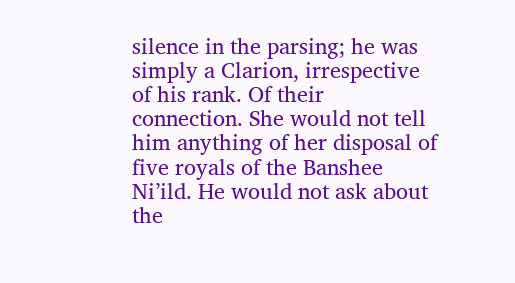silence in the parsing; he was simply a Clarion, irrespective of his rank. Of their connection. She would not tell him anything of her disposal of five royals of the Banshee Ni’ild. He would not ask about the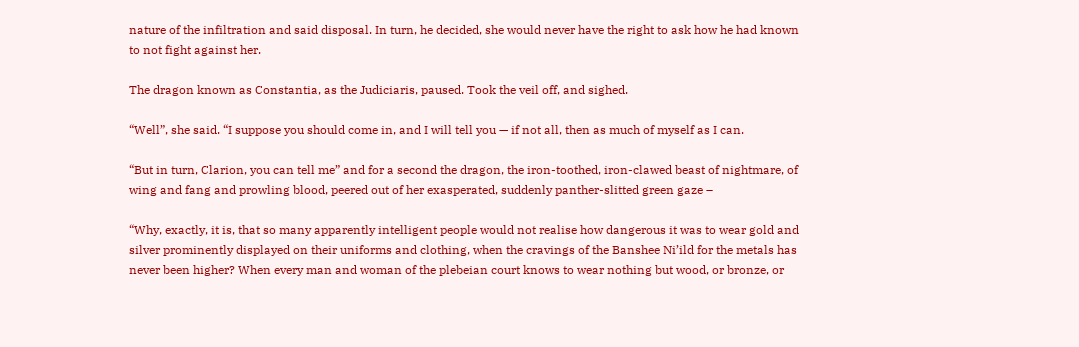nature of the infiltration and said disposal. In turn, he decided, she would never have the right to ask how he had known to not fight against her.

The dragon known as Constantia, as the Judiciaris, paused. Took the veil off, and sighed.

“Well”, she said. “I suppose you should come in, and I will tell you — if not all, then as much of myself as I can.

“But in turn, Clarion, you can tell me” and for a second the dragon, the iron-toothed, iron-clawed beast of nightmare, of wing and fang and prowling blood, peered out of her exasperated, suddenly panther-slitted green gaze –

“Why, exactly, it is, that so many apparently intelligent people would not realise how dangerous it was to wear gold and silver prominently displayed on their uniforms and clothing, when the cravings of the Banshee Ni’ild for the metals has never been higher? When every man and woman of the plebeian court knows to wear nothing but wood, or bronze, or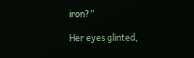iron?”

Her eyes glinted,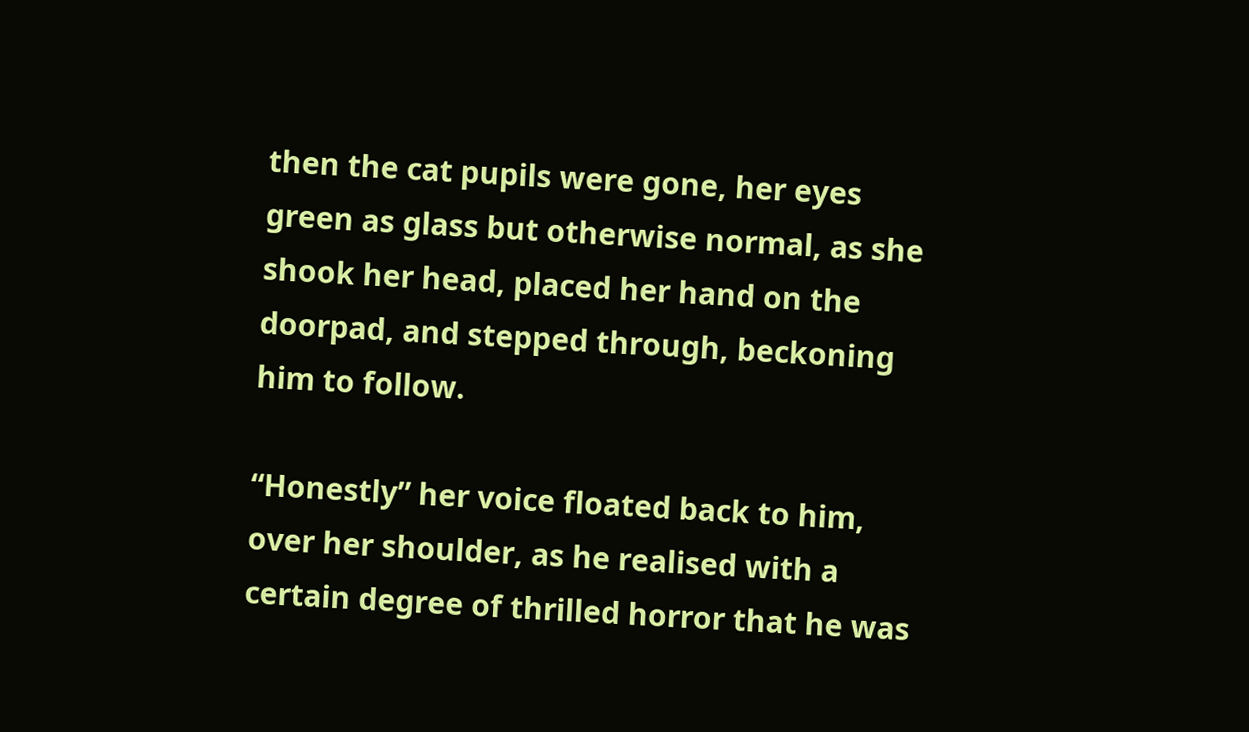then the cat pupils were gone, her eyes green as glass but otherwise normal, as she shook her head, placed her hand on the doorpad, and stepped through, beckoning him to follow.

“Honestly” her voice floated back to him, over her shoulder, as he realised with a certain degree of thrilled horror that he was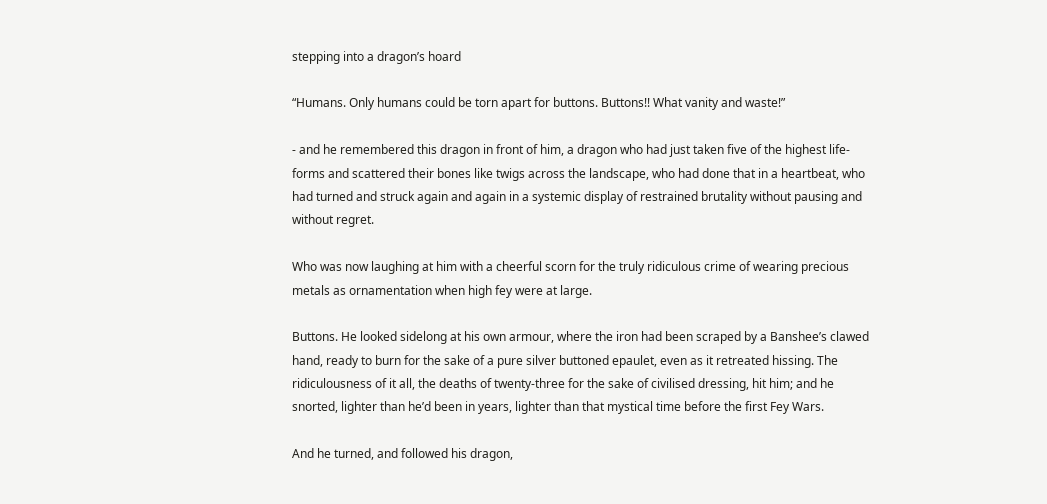stepping into a dragon’s hoard

“Humans. Only humans could be torn apart for buttons. Buttons!! What vanity and waste!”

- and he remembered this dragon in front of him, a dragon who had just taken five of the highest life-forms and scattered their bones like twigs across the landscape, who had done that in a heartbeat, who had turned and struck again and again in a systemic display of restrained brutality without pausing and without regret.

Who was now laughing at him with a cheerful scorn for the truly ridiculous crime of wearing precious metals as ornamentation when high fey were at large.

Buttons. He looked sidelong at his own armour, where the iron had been scraped by a Banshee’s clawed hand, ready to burn for the sake of a pure silver buttoned epaulet, even as it retreated hissing. The ridiculousness of it all, the deaths of twenty-three for the sake of civilised dressing, hit him; and he snorted, lighter than he’d been in years, lighter than that mystical time before the first Fey Wars.

And he turned, and followed his dragon,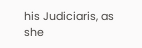his Judiciaris, as she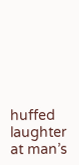huffed laughter at man’s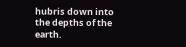hubris down into the depths of the earth.